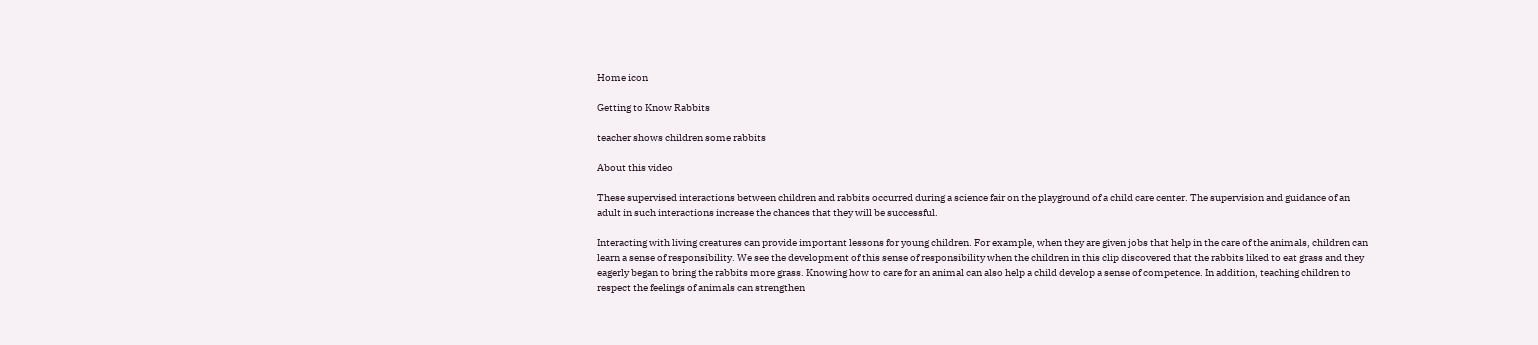Home icon

Getting to Know Rabbits

teacher shows children some rabbits

About this video

These supervised interactions between children and rabbits occurred during a science fair on the playground of a child care center. The supervision and guidance of an adult in such interactions increase the chances that they will be successful.

Interacting with living creatures can provide important lessons for young children. For example, when they are given jobs that help in the care of the animals, children can learn a sense of responsibility. We see the development of this sense of responsibility when the children in this clip discovered that the rabbits liked to eat grass and they eagerly began to bring the rabbits more grass. Knowing how to care for an animal can also help a child develop a sense of competence. In addition, teaching children to respect the feelings of animals can strengthen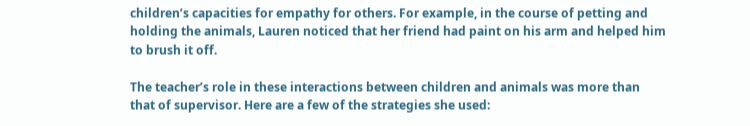children’s capacities for empathy for others. For example, in the course of petting and holding the animals, Lauren noticed that her friend had paint on his arm and helped him to brush it off.

The teacher’s role in these interactions between children and animals was more than that of supervisor. Here are a few of the strategies she used: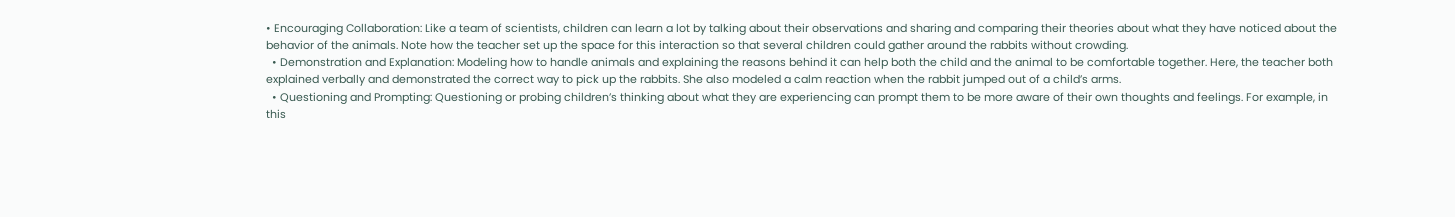• Encouraging Collaboration: Like a team of scientists, children can learn a lot by talking about their observations and sharing and comparing their theories about what they have noticed about the behavior of the animals. Note how the teacher set up the space for this interaction so that several children could gather around the rabbits without crowding.
  • Demonstration and Explanation: Modeling how to handle animals and explaining the reasons behind it can help both the child and the animal to be comfortable together. Here, the teacher both explained verbally and demonstrated the correct way to pick up the rabbits. She also modeled a calm reaction when the rabbit jumped out of a child’s arms.
  • Questioning and Prompting: Questioning or probing children’s thinking about what they are experiencing can prompt them to be more aware of their own thoughts and feelings. For example, in this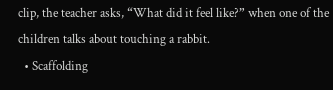clip, the teacher asks, “What did it feel like?” when one of the children talks about touching a rabbit.
  • Scaffolding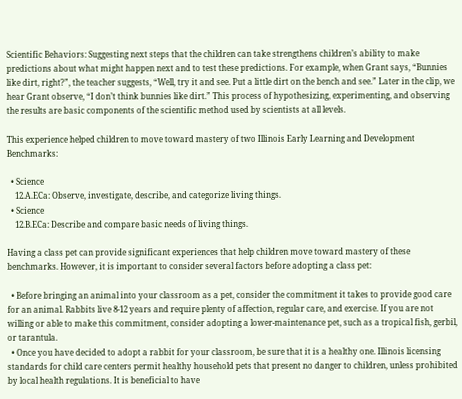Scientific Behaviors: Suggesting next steps that the children can take strengthens children’s ability to make predictions about what might happen next and to test these predictions. For example, when Grant says, “Bunnies like dirt, right?”, the teacher suggests, “Well, try it and see. Put a little dirt on the bench and see.” Later in the clip, we hear Grant observe, “I don’t think bunnies like dirt.” This process of hypothesizing, experimenting, and observing the results are basic components of the scientific method used by scientists at all levels.

This experience helped children to move toward mastery of two Illinois Early Learning and Development Benchmarks:

  • Science
    12.A.ECa: Observe, investigate, describe, and categorize living things.
  • Science
    12.B.ECa: Describe and compare basic needs of living things.

Having a class pet can provide significant experiences that help children move toward mastery of these benchmarks. However, it is important to consider several factors before adopting a class pet:

  • Before bringing an animal into your classroom as a pet, consider the commitment it takes to provide good care for an animal. Rabbits live 8-12 years and require plenty of affection, regular care, and exercise. If you are not willing or able to make this commitment, consider adopting a lower-maintenance pet, such as a tropical fish, gerbil, or tarantula.
  • Once you have decided to adopt a rabbit for your classroom, be sure that it is a healthy one. Illinois licensing standards for child care centers permit healthy household pets that present no danger to children, unless prohibited by local health regulations. It is beneficial to have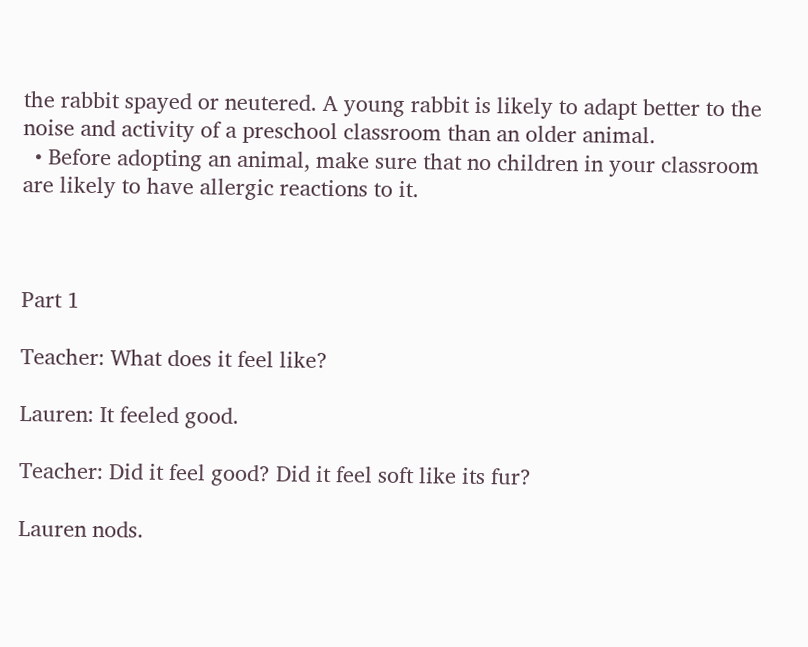the rabbit spayed or neutered. A young rabbit is likely to adapt better to the noise and activity of a preschool classroom than an older animal.
  • Before adopting an animal, make sure that no children in your classroom are likely to have allergic reactions to it.



Part 1

Teacher: What does it feel like?

Lauren: It feeled good.

Teacher: Did it feel good? Did it feel soft like its fur?

Lauren nods.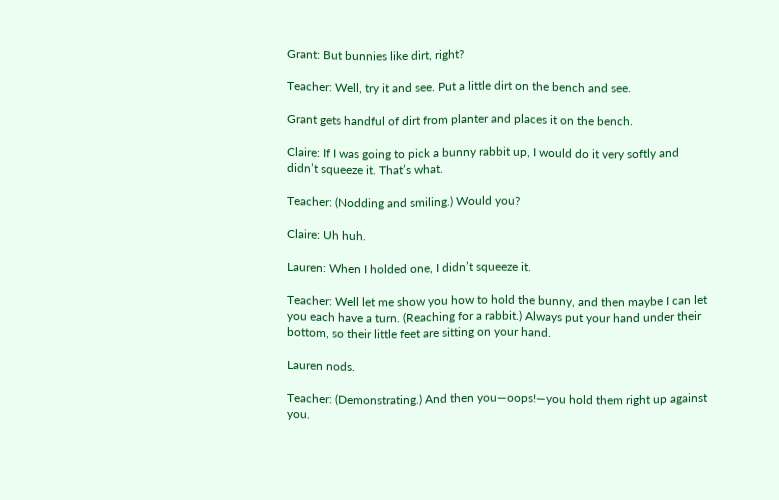Grant: But bunnies like dirt, right?

Teacher: Well, try it and see. Put a little dirt on the bench and see.

Grant gets handful of dirt from planter and places it on the bench.

Claire: If I was going to pick a bunny rabbit up, I would do it very softly and didn’t squeeze it. That’s what.

Teacher: (Nodding and smiling.) Would you?

Claire: Uh huh.

Lauren: When I holded one, I didn’t squeeze it.

Teacher: Well let me show you how to hold the bunny, and then maybe I can let you each have a turn. (Reaching for a rabbit.) Always put your hand under their bottom, so their little feet are sitting on your hand.

Lauren nods.

Teacher: (Demonstrating.) And then you—oops!—you hold them right up against you.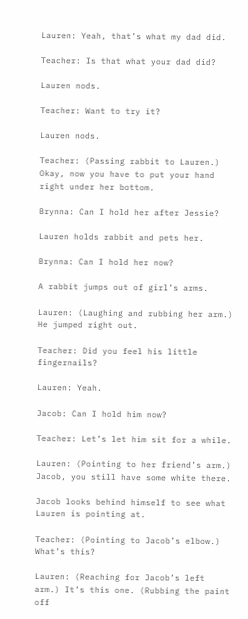Lauren: Yeah, that’s what my dad did.

Teacher: Is that what your dad did?

Lauren nods.

Teacher: Want to try it?

Lauren nods.

Teacher: (Passing rabbit to Lauren.) Okay, now you have to put your hand right under her bottom.

Brynna: Can I hold her after Jessie?

Lauren holds rabbit and pets her.

Brynna: Can I hold her now?

A rabbit jumps out of girl’s arms.

Lauren: (Laughing and rubbing her arm.) He jumped right out.

Teacher: Did you feel his little fingernails?

Lauren: Yeah.

Jacob: Can I hold him now?

Teacher: Let’s let him sit for a while.

Lauren: (Pointing to her friend’s arm.) Jacob, you still have some white there.

Jacob looks behind himself to see what Lauren is pointing at.

Teacher: (Pointing to Jacob’s elbow.) What’s this?

Lauren: (Reaching for Jacob’s left arm.) It’s this one. (Rubbing the paint off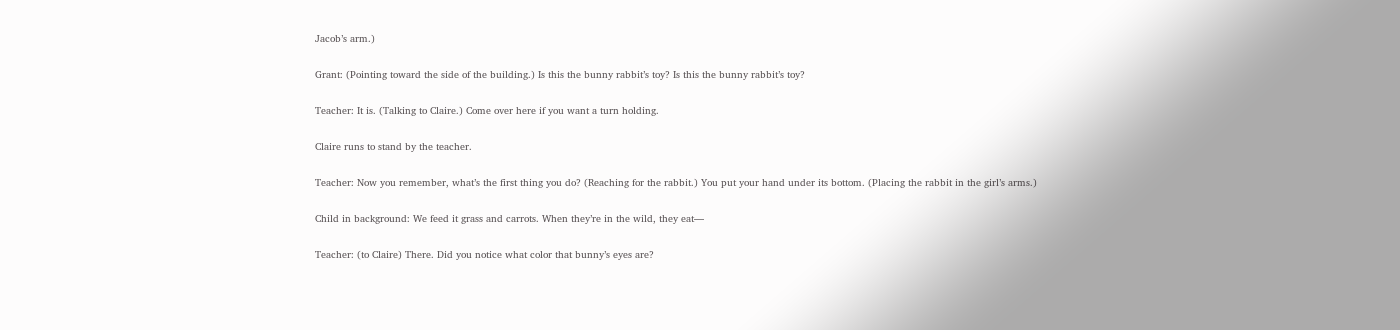Jacob’s arm.)

Grant: (Pointing toward the side of the building.) Is this the bunny rabbit’s toy? Is this the bunny rabbit’s toy?

Teacher: It is. (Talking to Claire.) Come over here if you want a turn holding.

Claire runs to stand by the teacher.

Teacher: Now you remember, what’s the first thing you do? (Reaching for the rabbit.) You put your hand under its bottom. (Placing the rabbit in the girl’s arms.)

Child in background: We feed it grass and carrots. When they’re in the wild, they eat—

Teacher: (to Claire) There. Did you notice what color that bunny’s eyes are?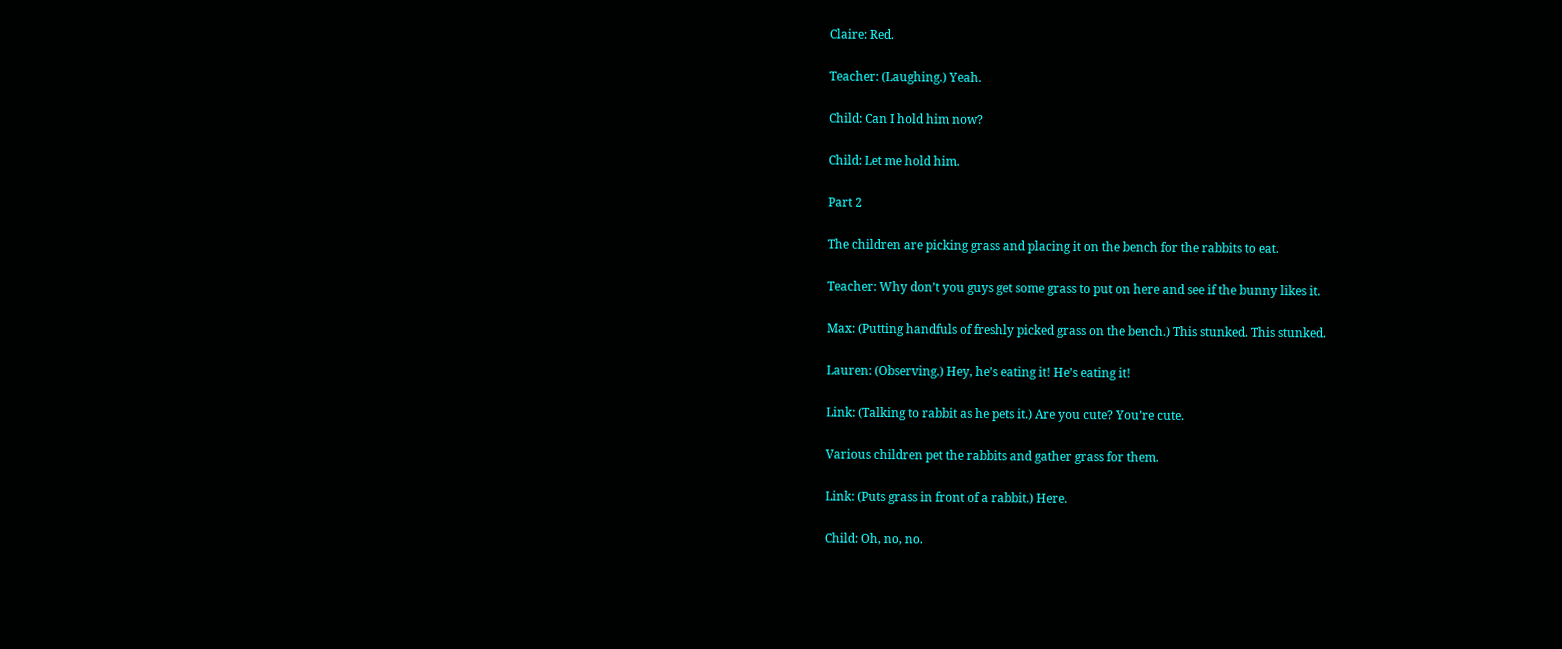Claire: Red.

Teacher: (Laughing.) Yeah.

Child: Can I hold him now?

Child: Let me hold him.

Part 2

The children are picking grass and placing it on the bench for the rabbits to eat.

Teacher: Why don’t you guys get some grass to put on here and see if the bunny likes it.

Max: (Putting handfuls of freshly picked grass on the bench.) This stunked. This stunked.

Lauren: (Observing.) Hey, he’s eating it! He’s eating it!

Link: (Talking to rabbit as he pets it.) Are you cute? You’re cute.

Various children pet the rabbits and gather grass for them.

Link: (Puts grass in front of a rabbit.) Here.

Child: Oh, no, no.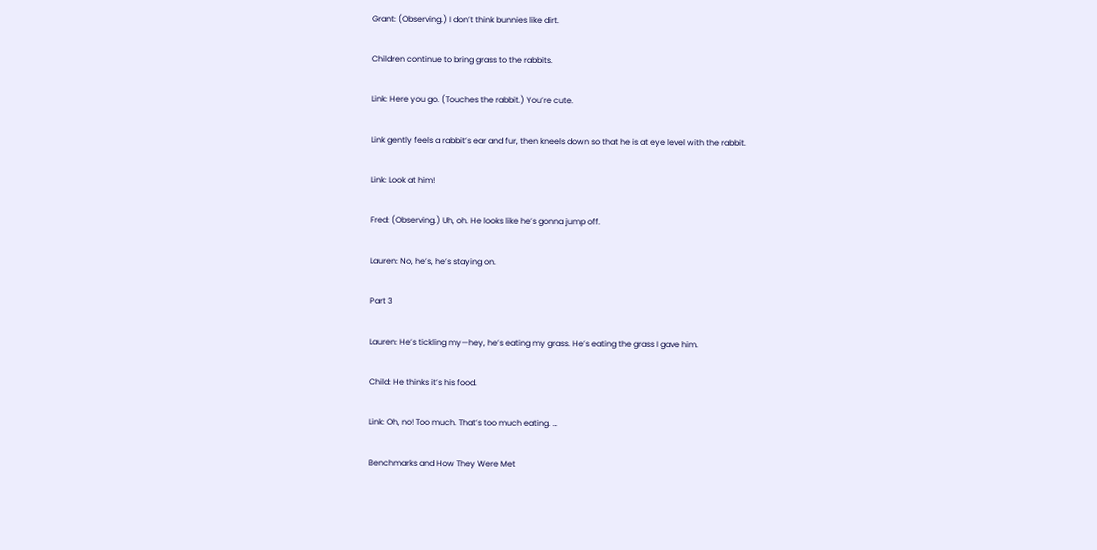Grant: (Observing.) I don’t think bunnies like dirt.

Children continue to bring grass to the rabbits.

Link: Here you go. (Touches the rabbit.) You’re cute.

Link gently feels a rabbit’s ear and fur, then kneels down so that he is at eye level with the rabbit.

Link: Look at him!

Fred: (Observing.) Uh, oh. He looks like he’s gonna jump off.

Lauren: No, he’s, he’s staying on.

Part 3

Lauren: He’s tickling my—hey, he’s eating my grass. He’s eating the grass I gave him.

Child: He thinks it’s his food.

Link: Oh, no! Too much. That’s too much eating. …

Benchmarks and How They Were Met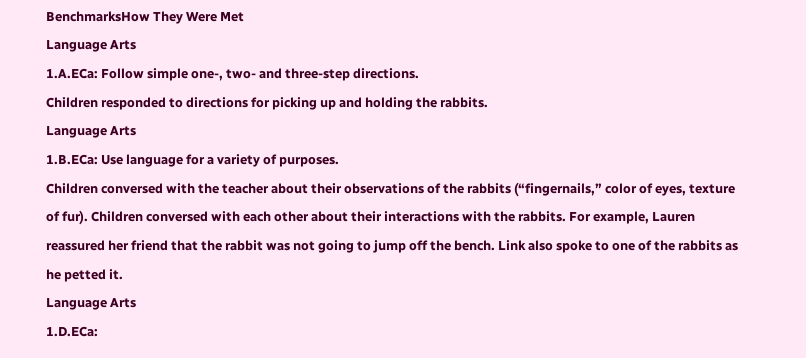BenchmarksHow They Were Met
Language Arts
1.A.ECa: Follow simple one-, two- and three-step directions.
Children responded to directions for picking up and holding the rabbits.
Language Arts
1.B.ECa: Use language for a variety of purposes.
Children conversed with the teacher about their observations of the rabbits (“fingernails,” color of eyes, texture of fur). Children conversed with each other about their interactions with the rabbits. For example, Lauren reassured her friend that the rabbit was not going to jump off the bench. Link also spoke to one of the rabbits as he petted it.
Language Arts
1.D.ECa: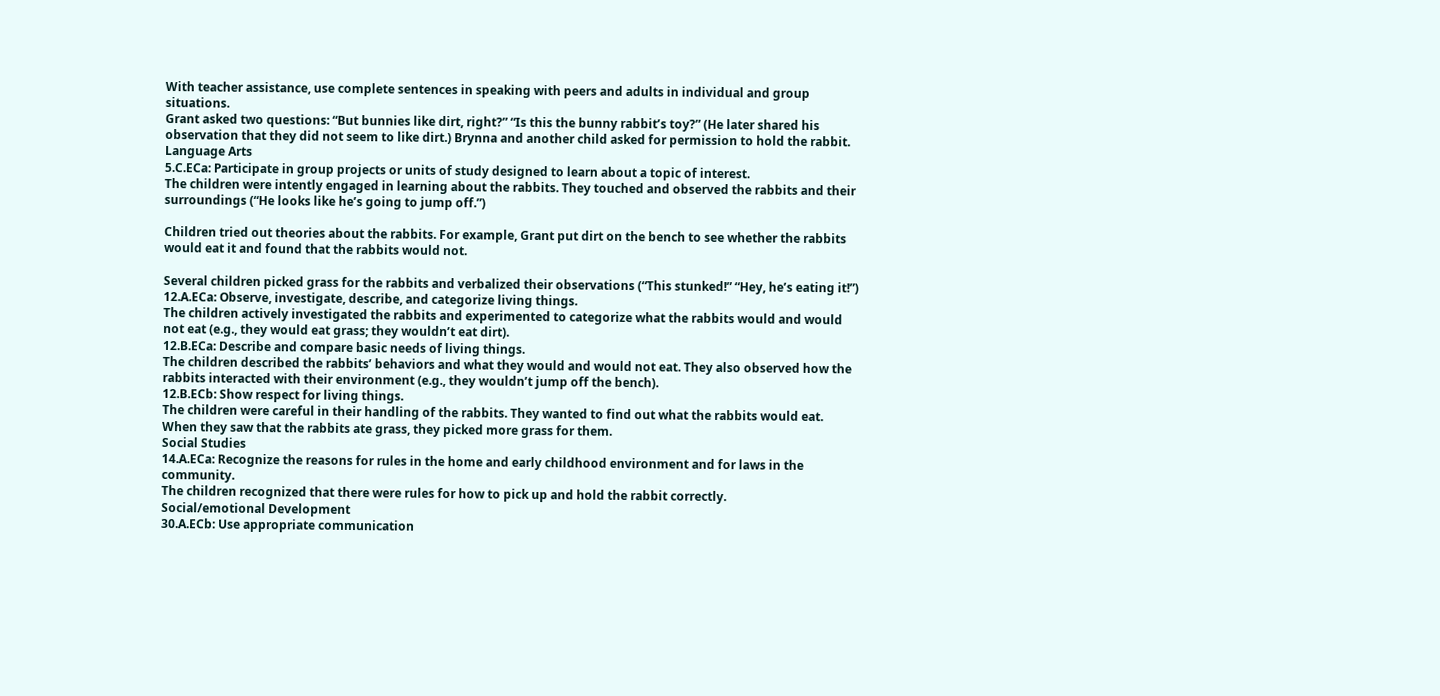With teacher assistance, use complete sentences in speaking with peers and adults in individual and group situations.
Grant asked two questions: “But bunnies like dirt, right?” “Is this the bunny rabbit’s toy?” (He later shared his observation that they did not seem to like dirt.) Brynna and another child asked for permission to hold the rabbit.
Language Arts
5.C.ECa: Participate in group projects or units of study designed to learn about a topic of interest.
The children were intently engaged in learning about the rabbits. They touched and observed the rabbits and their surroundings (“He looks like he’s going to jump off.”)

Children tried out theories about the rabbits. For example, Grant put dirt on the bench to see whether the rabbits would eat it and found that the rabbits would not.

Several children picked grass for the rabbits and verbalized their observations (“This stunked!” “Hey, he’s eating it!”)
12.A.ECa: Observe, investigate, describe, and categorize living things.
The children actively investigated the rabbits and experimented to categorize what the rabbits would and would not eat (e.g., they would eat grass; they wouldn’t eat dirt).
12.B.ECa: Describe and compare basic needs of living things.
The children described the rabbits’ behaviors and what they would and would not eat. They also observed how the rabbits interacted with their environment (e.g., they wouldn’t jump off the bench).
12.B.ECb: Show respect for living things.
The children were careful in their handling of the rabbits. They wanted to find out what the rabbits would eat. When they saw that the rabbits ate grass, they picked more grass for them.
Social Studies
14.A.ECa: Recognize the reasons for rules in the home and early childhood environment and for laws in the community.
The children recognized that there were rules for how to pick up and hold the rabbit correctly.
Social/emotional Development
30.A.ECb: Use appropriate communication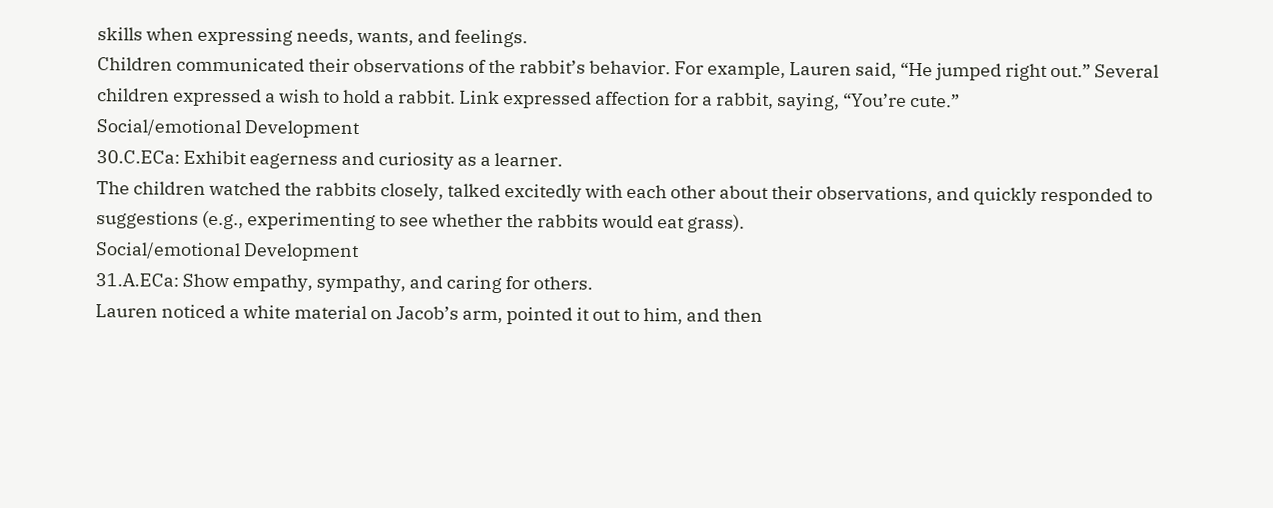skills when expressing needs, wants, and feelings.
Children communicated their observations of the rabbit’s behavior. For example, Lauren said, “He jumped right out.” Several children expressed a wish to hold a rabbit. Link expressed affection for a rabbit, saying, “You’re cute.”
Social/emotional Development
30.C.ECa: Exhibit eagerness and curiosity as a learner.
The children watched the rabbits closely, talked excitedly with each other about their observations, and quickly responded to suggestions (e.g., experimenting to see whether the rabbits would eat grass).
Social/emotional Development
31.A.ECa: Show empathy, sympathy, and caring for others.
Lauren noticed a white material on Jacob’s arm, pointed it out to him, and then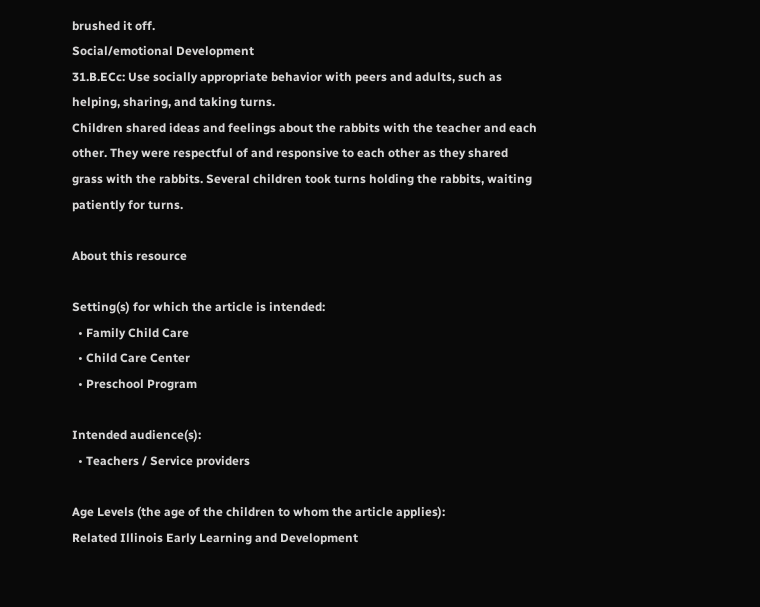brushed it off.
Social/emotional Development
31.B.ECc: Use socially appropriate behavior with peers and adults, such as helping, sharing, and taking turns.
Children shared ideas and feelings about the rabbits with the teacher and each other. They were respectful of and responsive to each other as they shared grass with the rabbits. Several children took turns holding the rabbits, waiting patiently for turns.

About this resource

Setting(s) for which the article is intended:
  • Family Child Care
  • Child Care Center
  • Preschool Program

Intended audience(s):
  • Teachers / Service providers

Age Levels (the age of the children to whom the article applies):
Related Illinois Early Learning and Development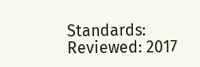Standards:
Reviewed: 2017